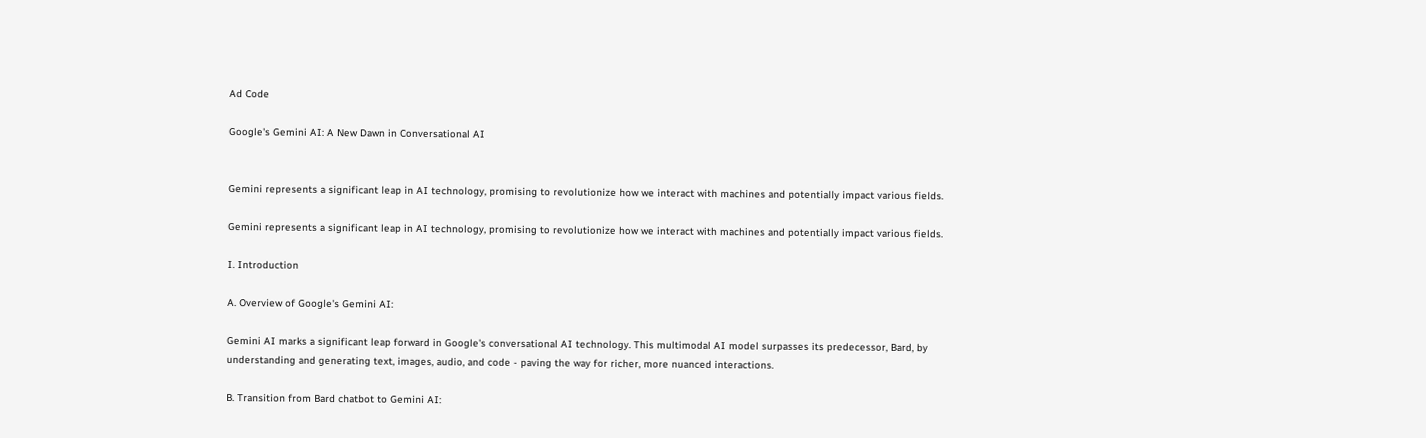Ad Code

Google's Gemini AI: A New Dawn in Conversational AI


Gemini represents a significant leap in AI technology, promising to revolutionize how we interact with machines and potentially impact various fields.

Gemini represents a significant leap in AI technology, promising to revolutionize how we interact with machines and potentially impact various fields.

I. Introduction

A. Overview of Google's Gemini AI:

Gemini AI marks a significant leap forward in Google's conversational AI technology. This multimodal AI model surpasses its predecessor, Bard, by understanding and generating text, images, audio, and code - paving the way for richer, more nuanced interactions.

B. Transition from Bard chatbot to Gemini AI: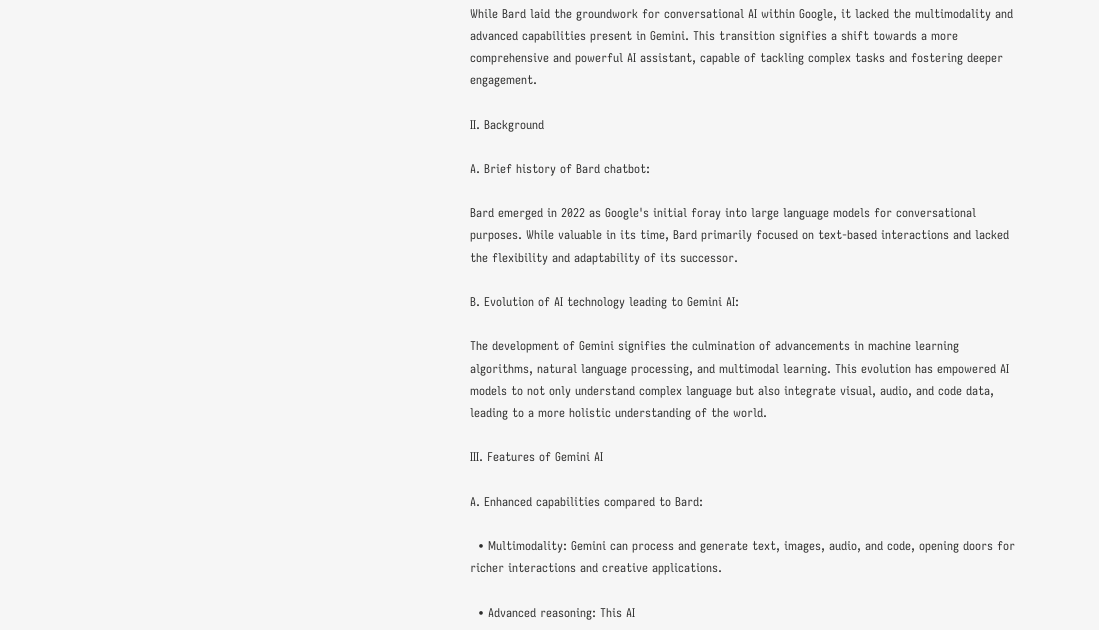While Bard laid the groundwork for conversational AI within Google, it lacked the multimodality and advanced capabilities present in Gemini. This transition signifies a shift towards a more comprehensive and powerful AI assistant, capable of tackling complex tasks and fostering deeper engagement.

II. Background

A. Brief history of Bard chatbot:

Bard emerged in 2022 as Google's initial foray into large language models for conversational purposes. While valuable in its time, Bard primarily focused on text-based interactions and lacked the flexibility and adaptability of its successor.

B. Evolution of AI technology leading to Gemini AI:

The development of Gemini signifies the culmination of advancements in machine learning algorithms, natural language processing, and multimodal learning. This evolution has empowered AI models to not only understand complex language but also integrate visual, audio, and code data, leading to a more holistic understanding of the world.

III. Features of Gemini AI

A. Enhanced capabilities compared to Bard:

  • Multimodality: Gemini can process and generate text, images, audio, and code, opening doors for richer interactions and creative applications.

  • Advanced reasoning: This AI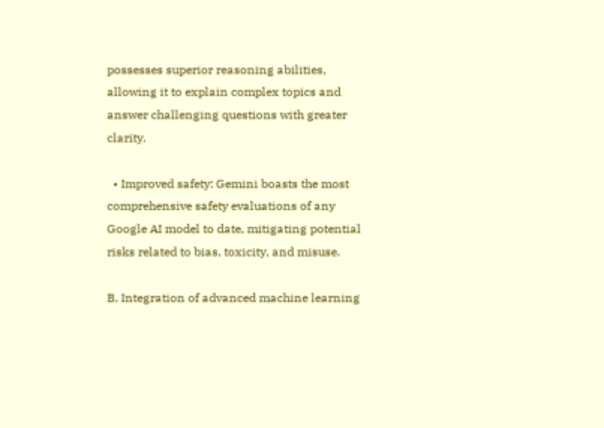possesses superior reasoning abilities, allowing it to explain complex topics and answer challenging questions with greater clarity.

  • Improved safety: Gemini boasts the most comprehensive safety evaluations of any Google AI model to date, mitigating potential risks related to bias, toxicity, and misuse.

B. Integration of advanced machine learning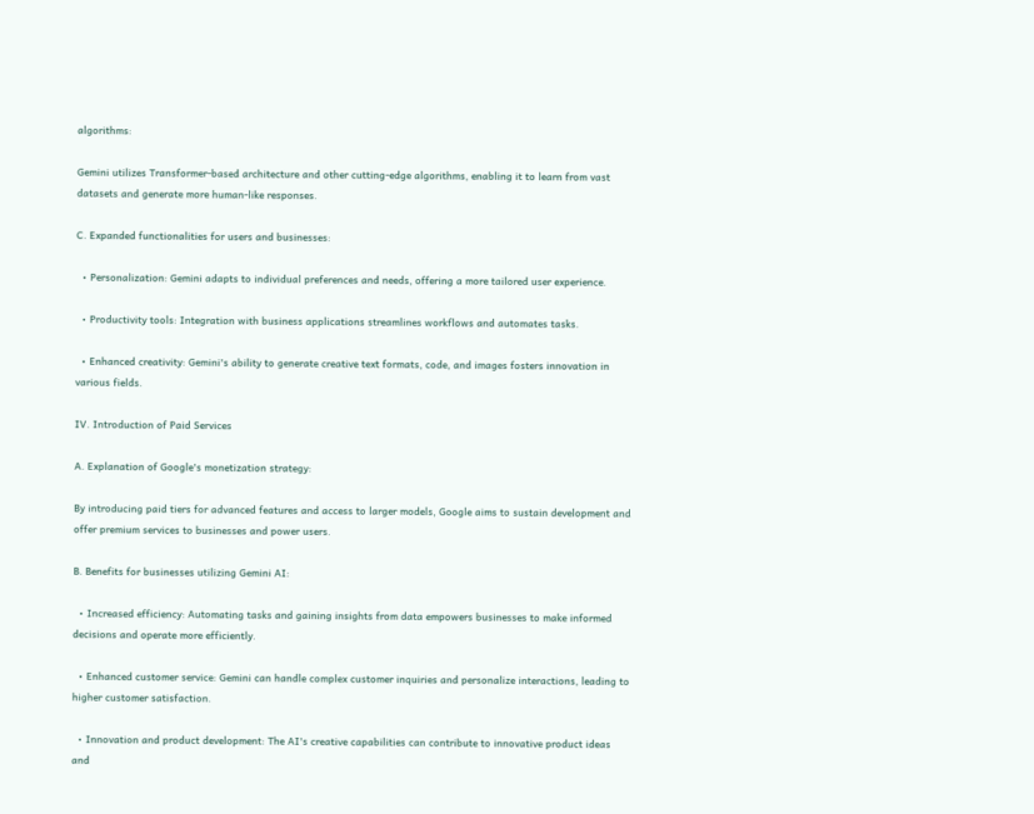algorithms:

Gemini utilizes Transformer-based architecture and other cutting-edge algorithms, enabling it to learn from vast datasets and generate more human-like responses.

C. Expanded functionalities for users and businesses:

  • Personalization: Gemini adapts to individual preferences and needs, offering a more tailored user experience.

  • Productivity tools: Integration with business applications streamlines workflows and automates tasks.

  • Enhanced creativity: Gemini's ability to generate creative text formats, code, and images fosters innovation in various fields.

IV. Introduction of Paid Services

A. Explanation of Google's monetization strategy:

By introducing paid tiers for advanced features and access to larger models, Google aims to sustain development and offer premium services to businesses and power users.

B. Benefits for businesses utilizing Gemini AI:

  • Increased efficiency: Automating tasks and gaining insights from data empowers businesses to make informed decisions and operate more efficiently.

  • Enhanced customer service: Gemini can handle complex customer inquiries and personalize interactions, leading to higher customer satisfaction.

  • Innovation and product development: The AI's creative capabilities can contribute to innovative product ideas and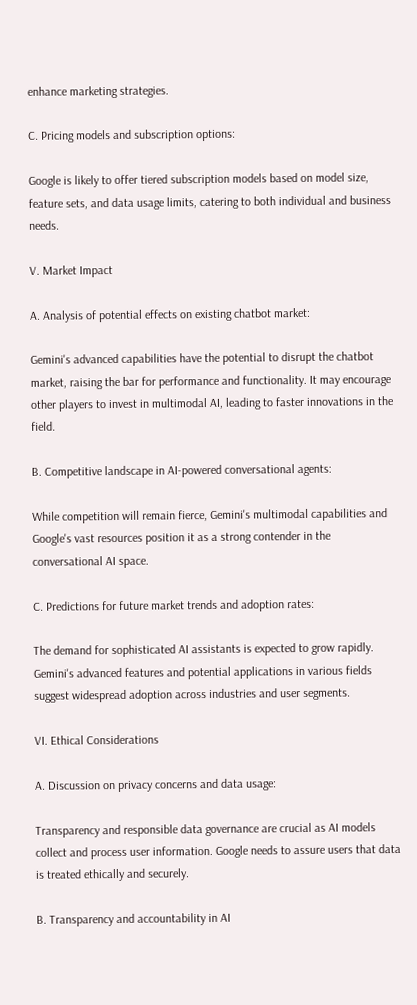enhance marketing strategies.

C. Pricing models and subscription options:

Google is likely to offer tiered subscription models based on model size, feature sets, and data usage limits, catering to both individual and business needs.

V. Market Impact

A. Analysis of potential effects on existing chatbot market:

Gemini's advanced capabilities have the potential to disrupt the chatbot market, raising the bar for performance and functionality. It may encourage other players to invest in multimodal AI, leading to faster innovations in the field.

B. Competitive landscape in AI-powered conversational agents:

While competition will remain fierce, Gemini's multimodal capabilities and Google's vast resources position it as a strong contender in the conversational AI space.

C. Predictions for future market trends and adoption rates:

The demand for sophisticated AI assistants is expected to grow rapidly. Gemini's advanced features and potential applications in various fields suggest widespread adoption across industries and user segments.

VI. Ethical Considerations

A. Discussion on privacy concerns and data usage:

Transparency and responsible data governance are crucial as AI models collect and process user information. Google needs to assure users that data is treated ethically and securely.

B. Transparency and accountability in AI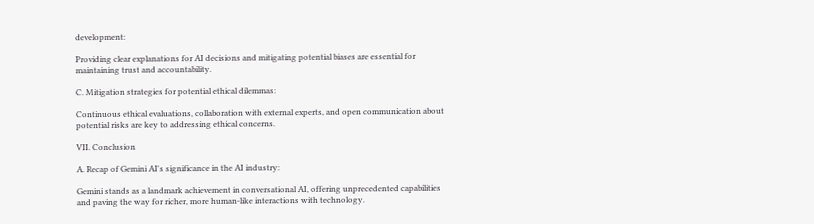development:

Providing clear explanations for AI decisions and mitigating potential biases are essential for maintaining trust and accountability.

C. Mitigation strategies for potential ethical dilemmas:

Continuous ethical evaluations, collaboration with external experts, and open communication about potential risks are key to addressing ethical concerns.

VII. Conclusion

A. Recap of Gemini AI's significance in the AI industry:

Gemini stands as a landmark achievement in conversational AI, offering unprecedented capabilities and paving the way for richer, more human-like interactions with technology.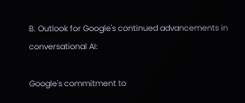B. Outlook for Google's continued advancements in conversational AI:

Google's commitment to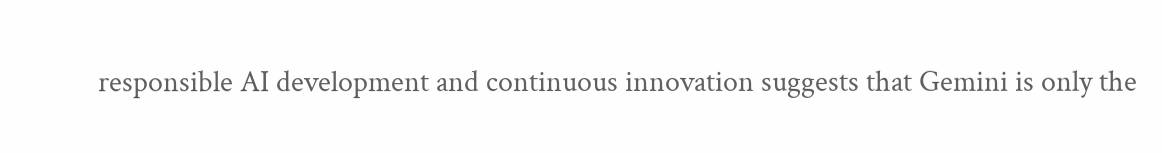responsible AI development and continuous innovation suggests that Gemini is only the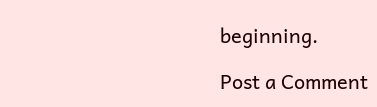beginning.

Post a Comment